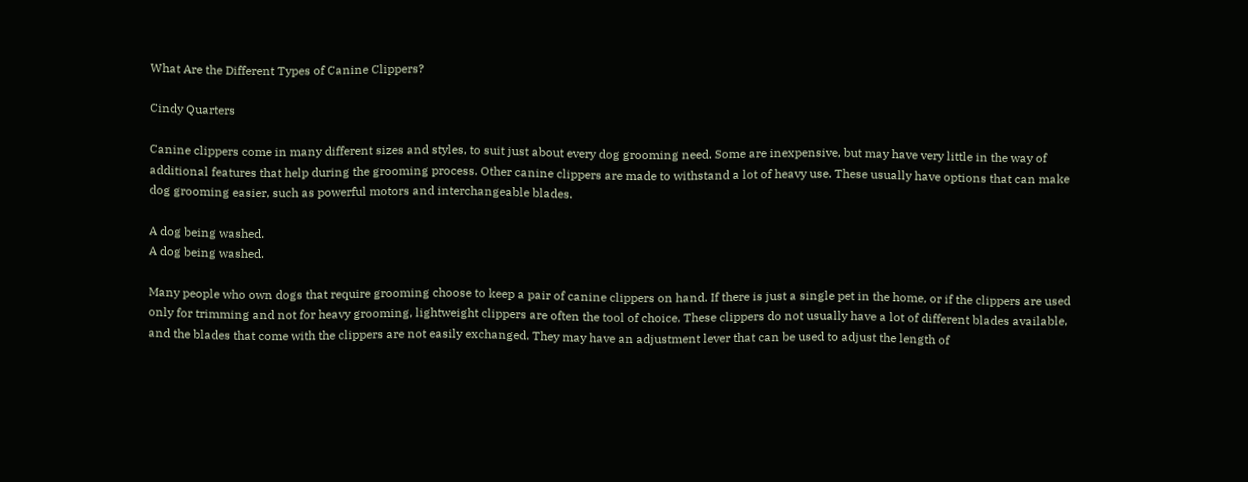What Are the Different Types of Canine Clippers?

Cindy Quarters

Canine clippers come in many different sizes and styles, to suit just about every dog grooming need. Some are inexpensive, but may have very little in the way of additional features that help during the grooming process. Other canine clippers are made to withstand a lot of heavy use. These usually have options that can make dog grooming easier, such as powerful motors and interchangeable blades.

A dog being washed.
A dog being washed.

Many people who own dogs that require grooming choose to keep a pair of canine clippers on hand. If there is just a single pet in the home, or if the clippers are used only for trimming and not for heavy grooming, lightweight clippers are often the tool of choice. These clippers do not usually have a lot of different blades available, and the blades that come with the clippers are not easily exchanged. They may have an adjustment lever that can be used to adjust the length of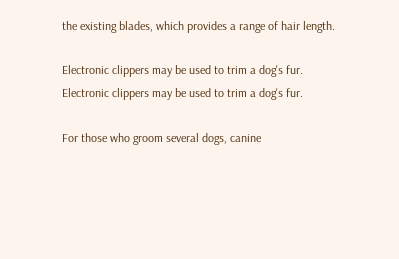the existing blades, which provides a range of hair length.

Electronic clippers may be used to trim a dog's fur.
Electronic clippers may be used to trim a dog's fur.

For those who groom several dogs, canine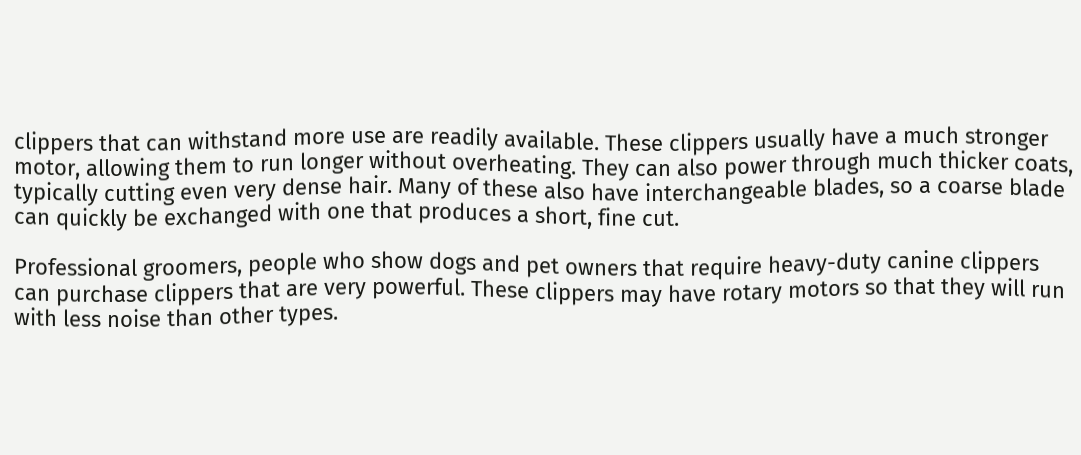clippers that can withstand more use are readily available. These clippers usually have a much stronger motor, allowing them to run longer without overheating. They can also power through much thicker coats, typically cutting even very dense hair. Many of these also have interchangeable blades, so a coarse blade can quickly be exchanged with one that produces a short, fine cut.

Professional groomers, people who show dogs and pet owners that require heavy-duty canine clippers can purchase clippers that are very powerful. These clippers may have rotary motors so that they will run with less noise than other types.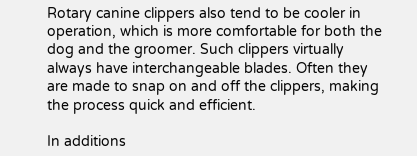Rotary canine clippers also tend to be cooler in operation, which is more comfortable for both the dog and the groomer. Such clippers virtually always have interchangeable blades. Often they are made to snap on and off the clippers, making the process quick and efficient.

In additions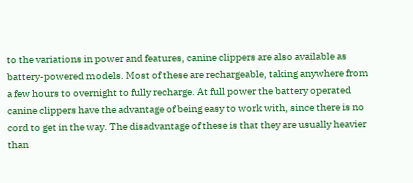to the variations in power and features, canine clippers are also available as battery-powered models. Most of these are rechargeable, taking anywhere from a few hours to overnight to fully recharge. At full power the battery operated canine clippers have the advantage of being easy to work with, since there is no cord to get in the way. The disadvantage of these is that they are usually heavier than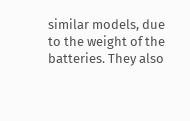similar models, due to the weight of the batteries. They also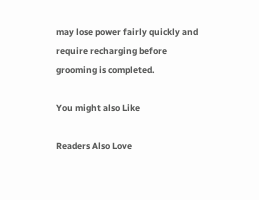may lose power fairly quickly and require recharging before grooming is completed.

You might also Like

Readers Also Love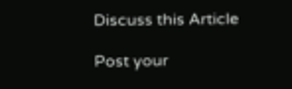Discuss this Article

Post your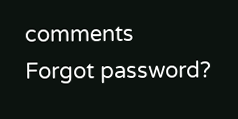comments
Forgot password?